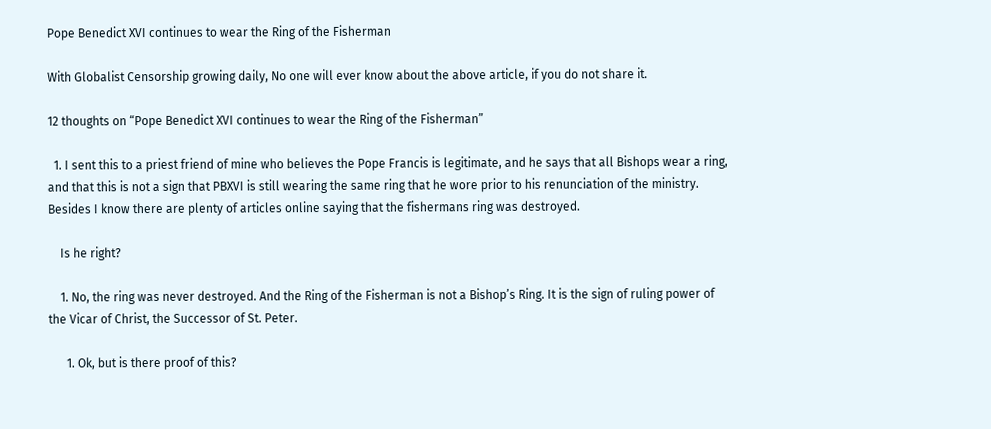Pope Benedict XVI continues to wear the Ring of the Fisherman

With Globalist Censorship growing daily, No one will ever know about the above article, if you do not share it.

12 thoughts on “Pope Benedict XVI continues to wear the Ring of the Fisherman”

  1. I sent this to a priest friend of mine who believes the Pope Francis is legitimate, and he says that all Bishops wear a ring, and that this is not a sign that PBXVI is still wearing the same ring that he wore prior to his renunciation of the ministry. Besides I know there are plenty of articles online saying that the fishermans ring was destroyed.

    Is he right?

    1. No, the ring was never destroyed. And the Ring of the Fisherman is not a Bishop’s Ring. It is the sign of ruling power of the Vicar of Christ, the Successor of St. Peter.

      1. Ok, but is there proof of this?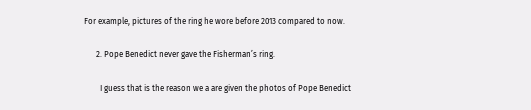For example, pictures of the ring he wore before 2013 compared to now.

      2. Pope Benedict never gave the Fisherman’s ring.

        I guess that is the reason we a are given the photos of Pope Benedict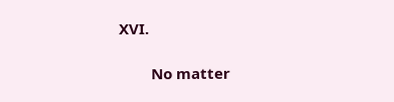XVI.

        No matter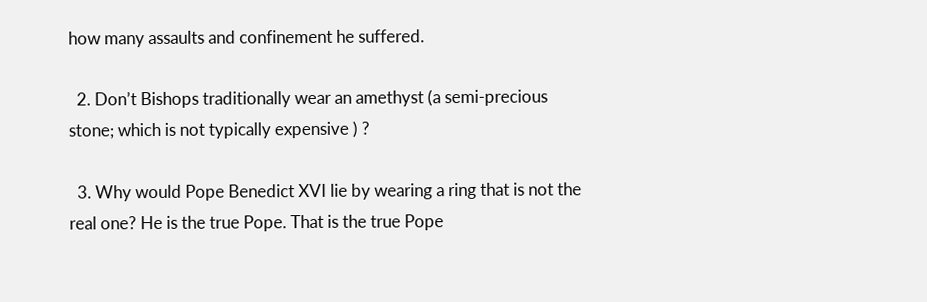how many assaults and confinement he suffered.

  2. Don’t Bishops traditionally wear an amethyst (a semi-precious stone; which is not typically expensive ) ?

  3. Why would Pope Benedict XVI lie by wearing a ring that is not the real one? He is the true Pope. That is the true Pope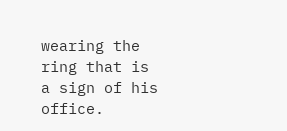wearing the ring that is a sign of his office.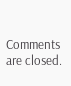Comments are closed.